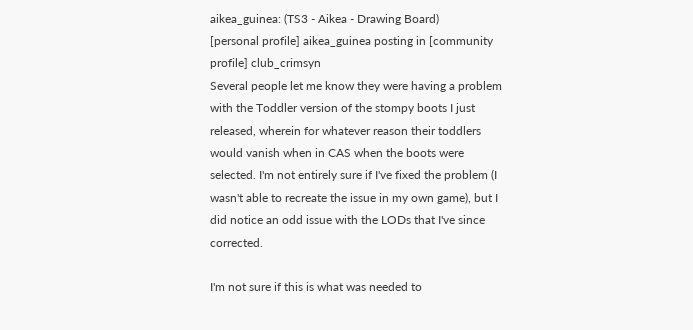aikea_guinea: (TS3 - Aikea - Drawing Board)
[personal profile] aikea_guinea posting in [community profile] club_crimsyn
Several people let me know they were having a problem with the Toddler version of the stompy boots I just released, wherein for whatever reason their toddlers would vanish when in CAS when the boots were selected. I'm not entirely sure if I've fixed the problem (I wasn't able to recreate the issue in my own game), but I did notice an odd issue with the LODs that I've since corrected.

I'm not sure if this is what was needed to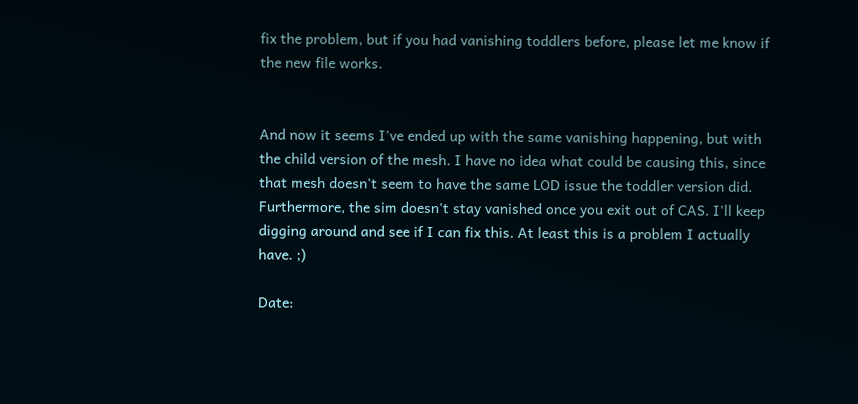fix the problem, but if you had vanishing toddlers before, please let me know if the new file works.


And now it seems I've ended up with the same vanishing happening, but with the child version of the mesh. I have no idea what could be causing this, since that mesh doesn't seem to have the same LOD issue the toddler version did. Furthermore, the sim doesn't stay vanished once you exit out of CAS. I'll keep digging around and see if I can fix this. At least this is a problem I actually have. ;)

Date: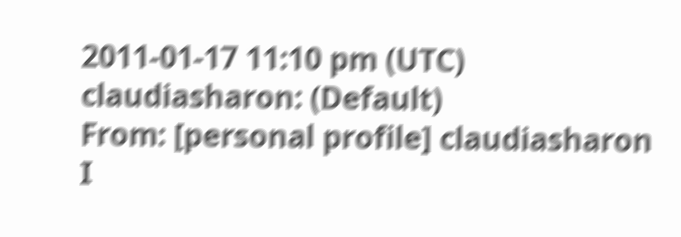2011-01-17 11:10 pm (UTC)
claudiasharon: (Default)
From: [personal profile] claudiasharon
I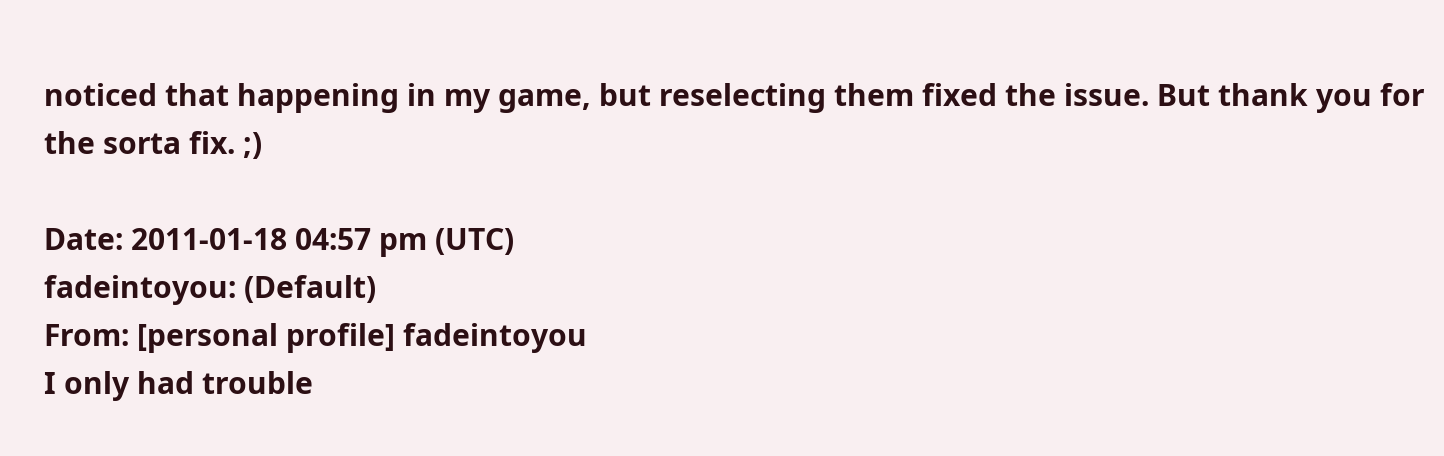noticed that happening in my game, but reselecting them fixed the issue. But thank you for the sorta fix. ;)

Date: 2011-01-18 04:57 pm (UTC)
fadeintoyou: (Default)
From: [personal profile] fadeintoyou
I only had trouble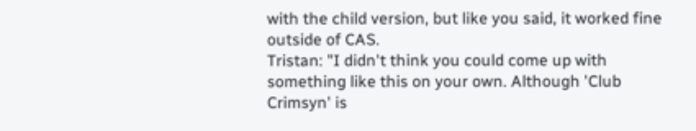with the child version, but like you said, it worked fine outside of CAS.
Tristan: "I didn't think you could come up with something like this on your own. Although 'Club Crimsyn' is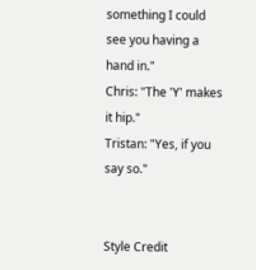something I could see you having a hand in."
Chris: "The 'Y' makes it hip."
Tristan: "Yes, if you say so."


Style Credit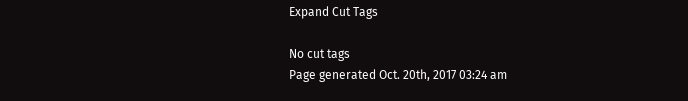Expand Cut Tags

No cut tags
Page generated Oct. 20th, 2017 03:24 am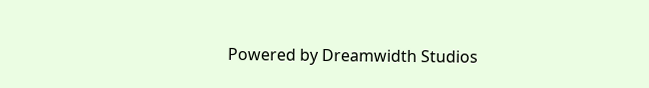Powered by Dreamwidth Studios